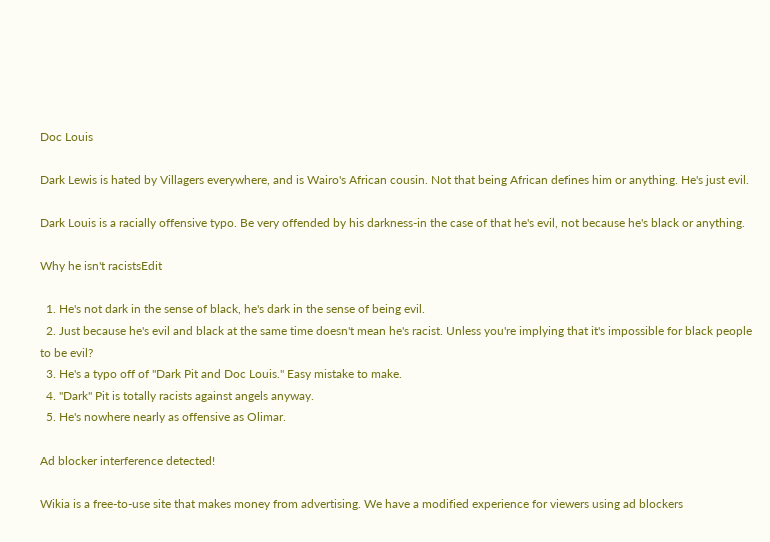Doc Louis

Dark Lewis is hated by Villagers everywhere, and is Wairo's African cousin. Not that being African defines him or anything. He's just evil.

Dark Louis is a racially offensive typo. Be very offended by his darkness-in the case of that he's evil, not because he's black or anything.

Why he isn't racistsEdit

  1. He's not dark in the sense of black, he's dark in the sense of being evil.
  2. Just because he's evil and black at the same time doesn't mean he's racist. Unless you're implying that it's impossible for black people to be evil?
  3. He's a typo off of "Dark Pit and Doc Louis." Easy mistake to make.
  4. "Dark" Pit is totally racists against angels anyway.
  5. He's nowhere nearly as offensive as Olimar.

Ad blocker interference detected!

Wikia is a free-to-use site that makes money from advertising. We have a modified experience for viewers using ad blockers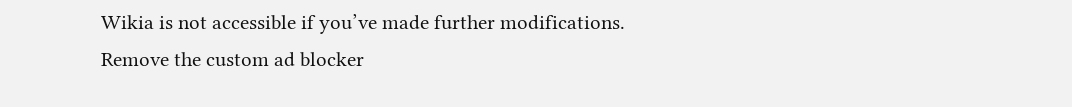Wikia is not accessible if you’ve made further modifications. Remove the custom ad blocker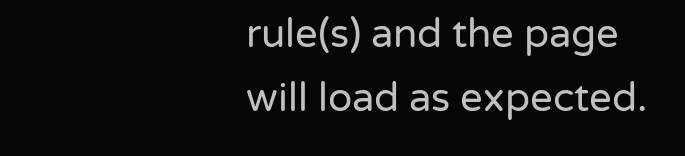rule(s) and the page will load as expected.